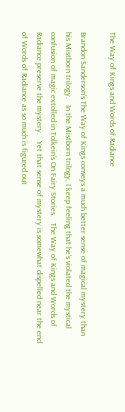The Way of Kings and Words of Radiance

Brandon Sanderson's The Way of Kings conveys a much better sense of magical mystery than his Mistborn trilogy.   In the Mistborn trilogy, I keep feeling that he's violated the mystical confusion of magic extolled in Tolkein's On Fairy Stories.   The Way of Kings and Words of Radiance preserve the mystery.   Yet that sense of mystery is somewhat dispelled near the end of Words of Radiance as so much is figured out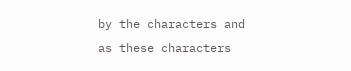by the characters and as these characters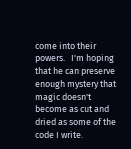come into their powers.   I'm hoping that he can preserve enough mystery that magic doesn't become as cut and dried as some of the code I write.